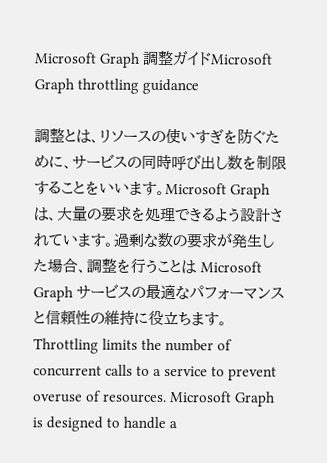Microsoft Graph 調整ガイドMicrosoft Graph throttling guidance

調整とは、リソースの使いすぎを防ぐために、サービスの同時呼び出し数を制限することをいいます。Microsoft Graph は、大量の要求を処理できるよう設計されています。過剰な数の要求が発生した場合、調整を行うことは Microsoft Graph サービスの最適なパフォーマンスと信頼性の維持に役立ちます。Throttling limits the number of concurrent calls to a service to prevent overuse of resources. Microsoft Graph is designed to handle a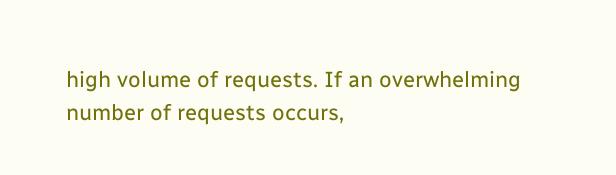high volume of requests. If an overwhelming number of requests occurs,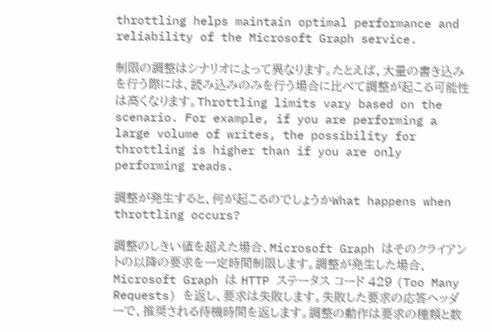throttling helps maintain optimal performance and reliability of the Microsoft Graph service.

制限の調整はシナリオによって異なります。たとえば、大量の書き込みを行う際には、読み込みのみを行う場合に比べて調整が起こる可能性は高くなります。Throttling limits vary based on the scenario. For example, if you are performing a large volume of writes, the possibility for throttling is higher than if you are only performing reads.

調整が発生すると、何が起こるのでしょうかWhat happens when throttling occurs?

調整のしきい値を超えた場合、Microsoft Graph はそのクライアントの以降の要求を一定時間制限します。調整が発生した場合、Microsoft Graph は HTTP ステータス コード 429 (Too Many Requests) を返し、要求は失敗します。失敗した要求の応答ヘッダーで、推奨される待機時間を返します。調整の動作は要求の種類と数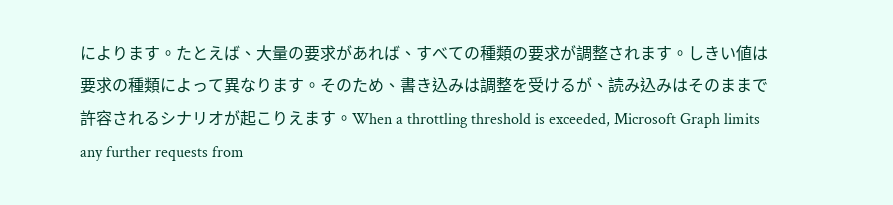によります。たとえば、大量の要求があれば、すべての種類の要求が調整されます。しきい値は要求の種類によって異なります。そのため、書き込みは調整を受けるが、読み込みはそのままで許容されるシナリオが起こりえます。When a throttling threshold is exceeded, Microsoft Graph limits any further requests from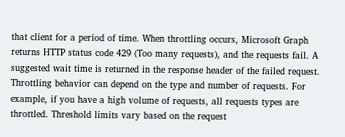that client for a period of time. When throttling occurs, Microsoft Graph returns HTTP status code 429 (Too many requests), and the requests fail. A suggested wait time is returned in the response header of the failed request. Throttling behavior can depend on the type and number of requests. For example, if you have a high volume of requests, all requests types are throttled. Threshold limits vary based on the request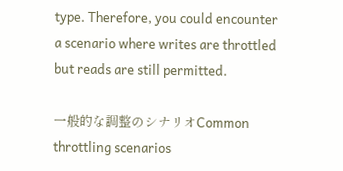type. Therefore, you could encounter a scenario where writes are throttled but reads are still permitted.

一般的な調整のシナリオCommon throttling scenarios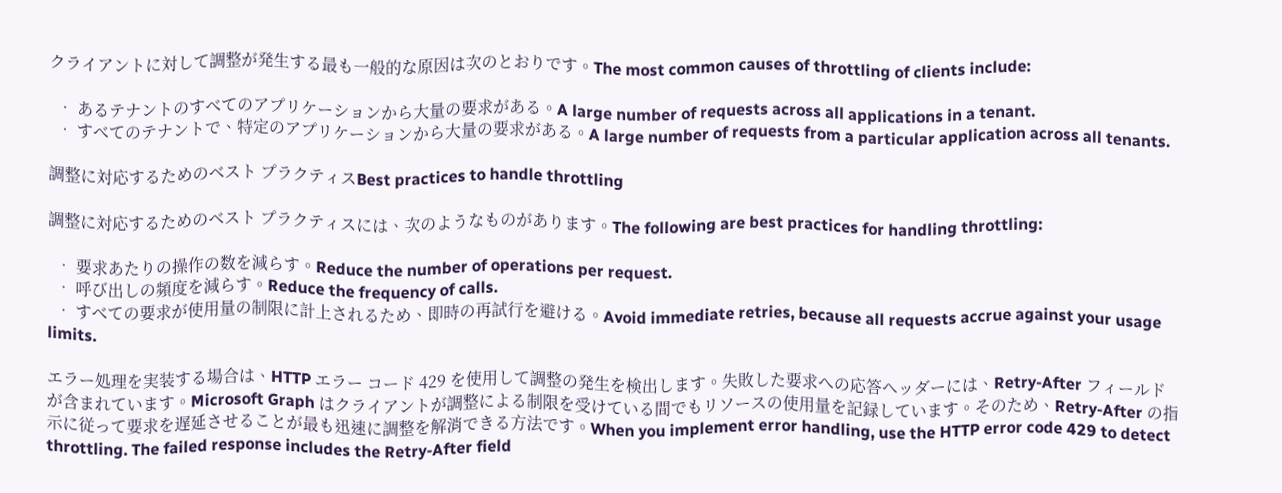クライアントに対して調整が発生する最も一般的な原因は次のとおりです。The most common causes of throttling of clients include:

  • あるテナントのすべてのアプリケーションから大量の要求がある。A large number of requests across all applications in a tenant.
  • すべてのテナントで、特定のアプリケーションから大量の要求がある。A large number of requests from a particular application across all tenants.

調整に対応するためのベスト プラクティスBest practices to handle throttling

調整に対応するためのベスト プラクティスには、次のようなものがあります。The following are best practices for handling throttling:

  • 要求あたりの操作の数を減らす。Reduce the number of operations per request.
  • 呼び出しの頻度を減らす。Reduce the frequency of calls.
  • すべての要求が使用量の制限に計上されるため、即時の再試行を避ける。Avoid immediate retries, because all requests accrue against your usage limits.

エラー処理を実装する場合は、HTTP エラー コード 429 を使用して調整の発生を検出します。失敗した要求への応答ヘッダーには、Retry-After フィールドが含まれています。Microsoft Graph はクライアントが調整による制限を受けている間でもリソースの使用量を記録しています。そのため、Retry-After の指示に従って要求を遅延させることが最も迅速に調整を解消できる方法です。When you implement error handling, use the HTTP error code 429 to detect throttling. The failed response includes the Retry-After field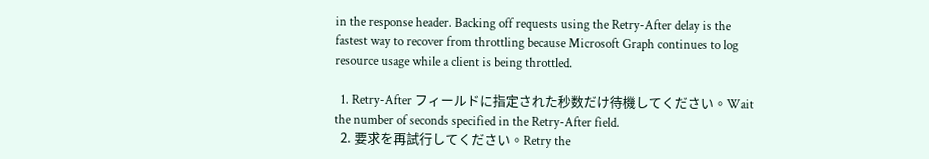in the response header. Backing off requests using the Retry-After delay is the fastest way to recover from throttling because Microsoft Graph continues to log resource usage while a client is being throttled.

  1. Retry-After フィールドに指定された秒数だけ待機してください。Wait the number of seconds specified in the Retry-After field.
  2. 要求を再試行してください。Retry the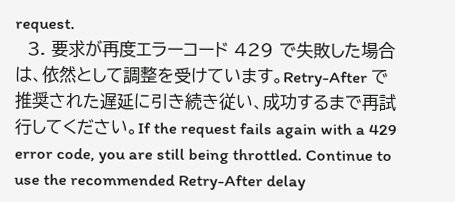request.
  3. 要求が再度エラーコード 429 で失敗した場合は、依然として調整を受けています。Retry-After で推奨された遅延に引き続き従い、成功するまで再試行してください。If the request fails again with a 429 error code, you are still being throttled. Continue to use the recommended Retry-After delay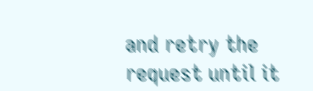and retry the request until it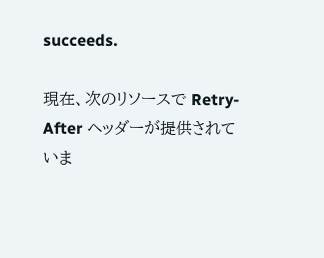succeeds.

現在、次のリソースで Retry-After ヘッダーが提供されていま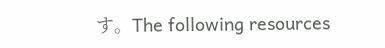す。The following resources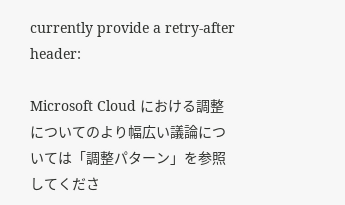currently provide a retry-after header:

Microsoft Cloud における調整についてのより幅広い議論については「調整パターン」を参照してくださ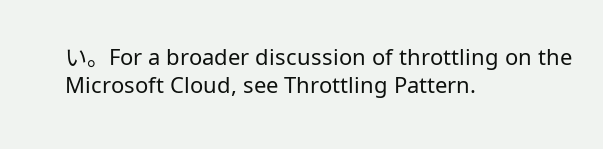い。For a broader discussion of throttling on the Microsoft Cloud, see Throttling Pattern.